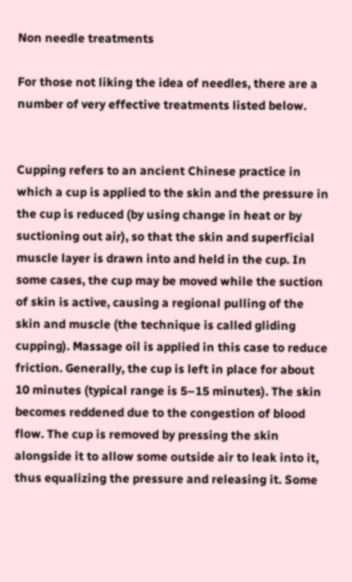Non needle treatments

For those not liking the idea of needles, there are a number of very effective treatments listed below.


Cupping refers to an ancient Chinese practice in which a cup is applied to the skin and the pressure in the cup is reduced (by using change in heat or by suctioning out air), so that the skin and superficial muscle layer is drawn into and held in the cup. In some cases, the cup may be moved while the suction of skin is active, causing a regional pulling of the skin and muscle (the technique is called gliding cupping). Massage oil is applied in this case to reduce friction. Generally, the cup is left in place for about 10 minutes (typical range is 5–15 minutes). The skin becomes reddened due to the congestion of blood flow. The cup is removed by pressing the skin alongside it to allow some outside air to leak into it, thus equalizing the pressure and releasing it. Some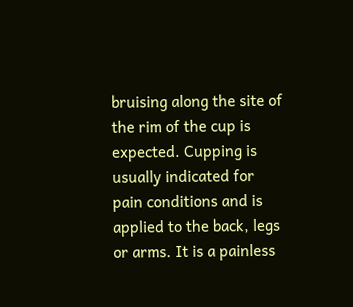bruising along the site of the rim of the cup is expected. Cupping is usually indicated for pain conditions and is applied to the back, legs or arms. It is a painless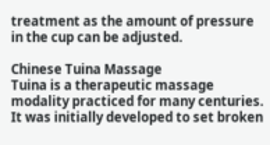treatment as the amount of pressure in the cup can be adjusted.

Chinese Tuina Massage
Tuina is a therapeutic massage modality practiced for many centuries. It was initially developed to set broken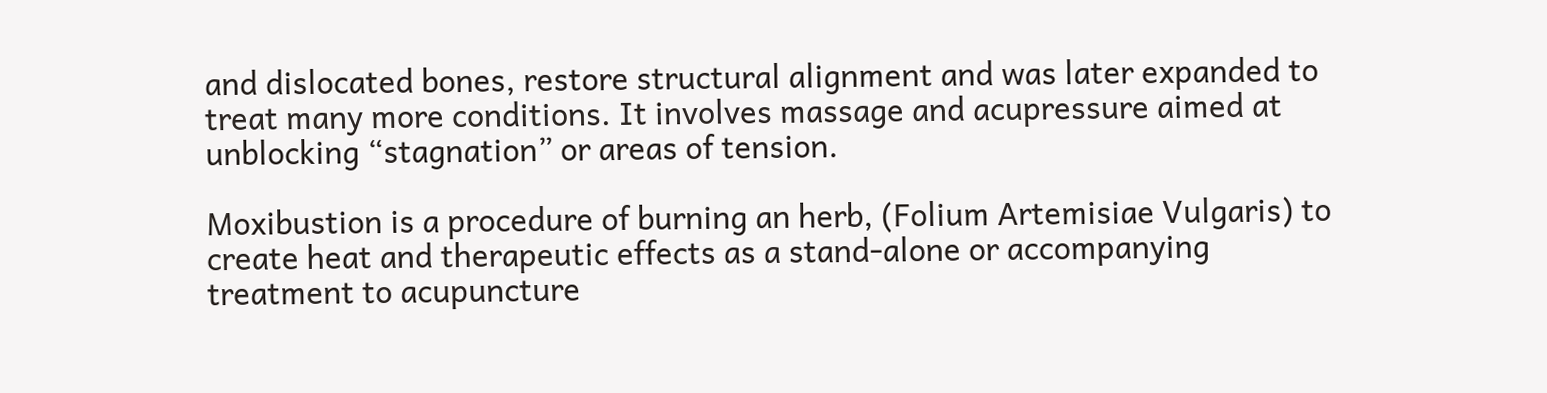and dislocated bones, restore structural alignment and was later expanded to treat many more conditions. It involves massage and acupressure aimed at unblocking “stagnation” or areas of tension.

Moxibustion is a procedure of burning an herb, (Folium Artemisiae Vulgaris) to create heat and therapeutic effects as a stand-alone or accompanying treatment to acupuncture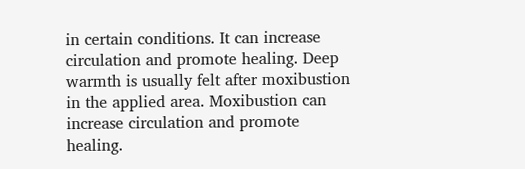in certain conditions. It can increase circulation and promote healing. Deep warmth is usually felt after moxibustion in the applied area. Moxibustion can increase circulation and promote healing.